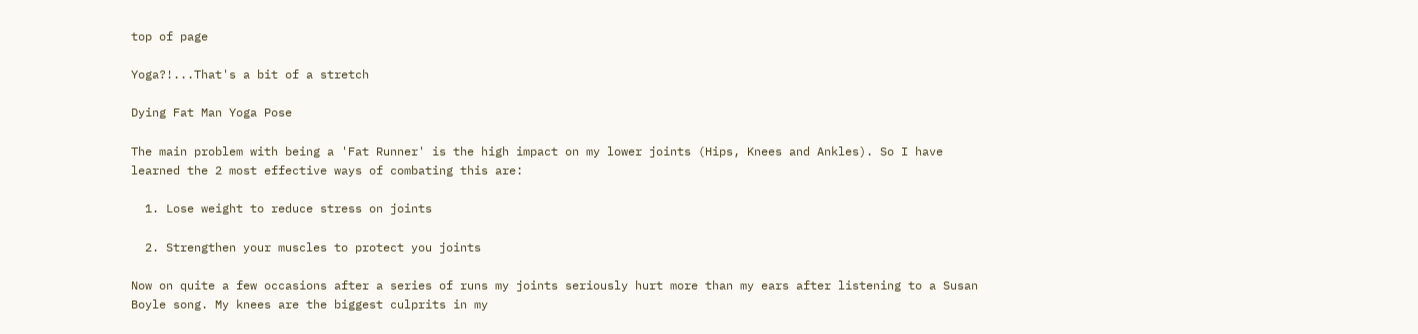top of page

Yoga?!...That's a bit of a stretch

Dying Fat Man Yoga Pose

The main problem with being a 'Fat Runner' is the high impact on my lower joints (Hips, Knees and Ankles). So I have learned the 2 most effective ways of combating this are:

  1. Lose weight to reduce stress on joints

  2. Strengthen your muscles to protect you joints

Now on quite a few occasions after a series of runs my joints seriously hurt more than my ears after listening to a Susan Boyle song. My knees are the biggest culprits in my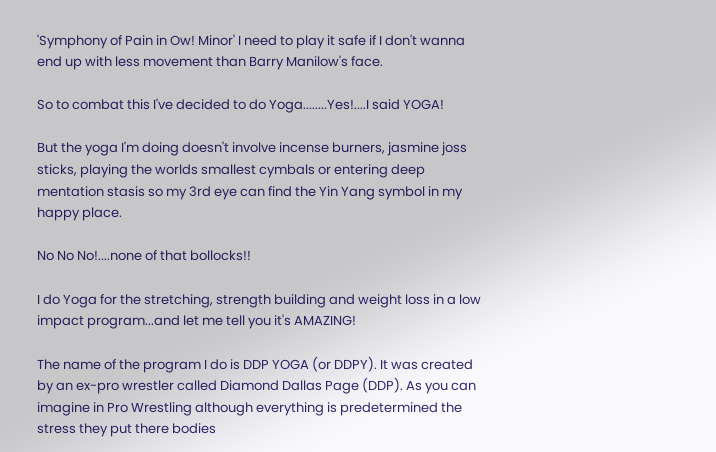'Symphony of Pain in Ow! Minor' I need to play it safe if I don't wanna end up with less movement than Barry Manilow's face.

So to combat this I've decided to do Yoga........Yes!....I said YOGA!

But the yoga I'm doing doesn't involve incense burners, jasmine joss sticks, playing the worlds smallest cymbals or entering deep mentation stasis so my 3rd eye can find the Yin Yang symbol in my happy place.

No No No!....none of that bollocks!!

I do Yoga for the stretching, strength building and weight loss in a low impact program...and let me tell you it's AMAZING!

The name of the program I do is DDP YOGA (or DDPY). It was created by an ex-pro wrestler called Diamond Dallas Page (DDP). As you can imagine in Pro Wrestling although everything is predetermined the stress they put there bodies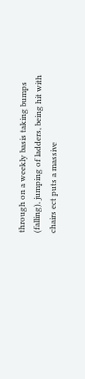through on a weekly basis taking bumps (falling), jumping of ladders, being hit with chairs ect puts a massive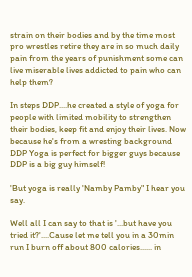strain on their bodies and by the time most pro wrestles retire they are in so much daily pain from the years of punishment some can live miserable lives addicted to pain who can help them?

In steps DDP....he created a style of yoga for people with limited mobility to strengthen their bodies, keep fit and enjoy their lives. Now because he's from a wresting background DDP Yoga is perfect for bigger guys because DDP is a big guy himself!

'But yoga is really 'Namby Pamby" I hear you say.

Well all I can say to that is '...but have you tried it?'....Cause let me tell you in a 30min run I burn off about 800 calories...... in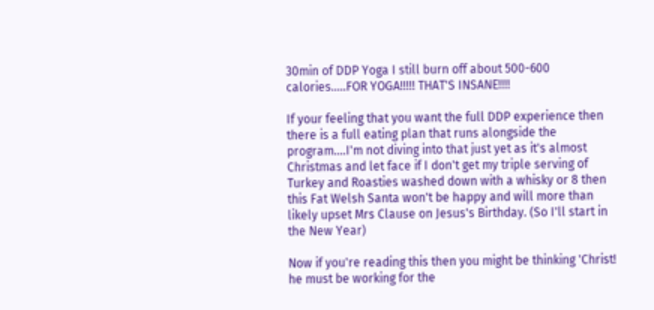30min of DDP Yoga I still burn off about 500-600 calories.....FOR YOGA!!!!! THAT'S INSANE!!!!

If your feeling that you want the full DDP experience then there is a full eating plan that runs alongside the program....I'm not diving into that just yet as it's almost Christmas and let face if I don't get my triple serving of Turkey and Roasties washed down with a whisky or 8 then this Fat Welsh Santa won't be happy and will more than likely upset Mrs Clause on Jesus's Birthday. (So I'll start in the New Year)

Now if you're reading this then you might be thinking 'Christ! he must be working for the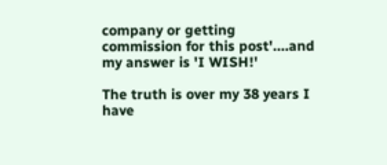company or getting commission for this post'....and my answer is 'I WISH!'

The truth is over my 38 years I have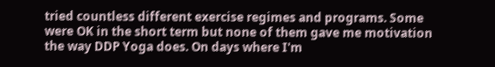tried countless different exercise regimes and programs. Some were OK in the short term but none of them gave me motivation the way DDP Yoga does. On days where I'm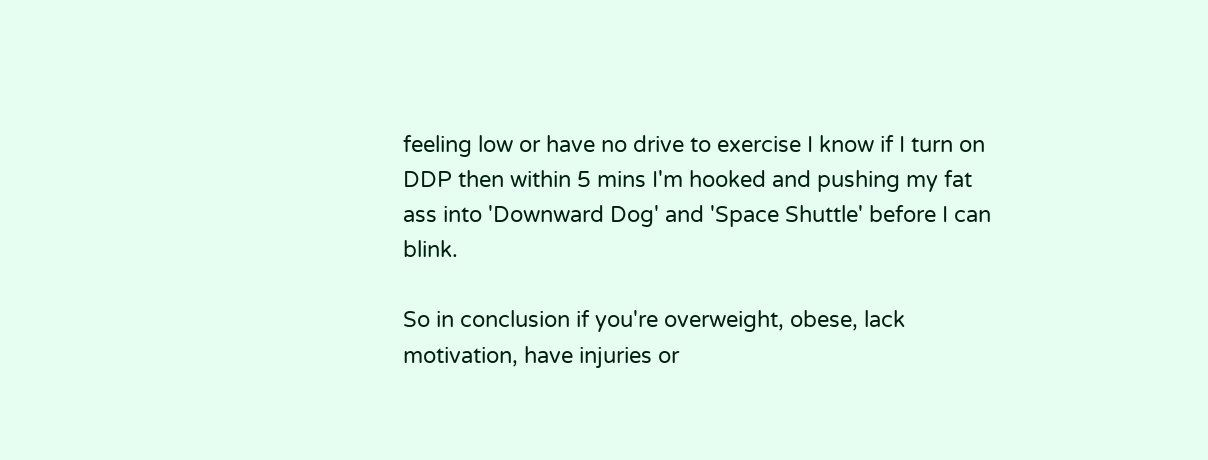feeling low or have no drive to exercise I know if I turn on DDP then within 5 mins I'm hooked and pushing my fat ass into 'Downward Dog' and 'Space Shuttle' before I can blink.

So in conclusion if you're overweight, obese, lack motivation, have injuries or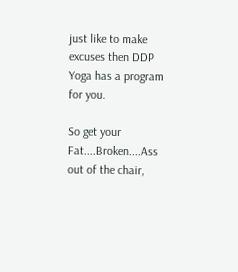just like to make excuses then DDP Yoga has a program for you.

So get your Fat....Broken....Ass out of the chair,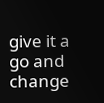give it a go and change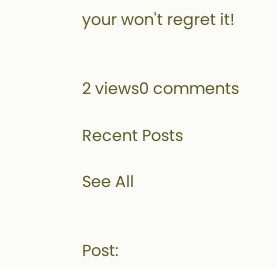your won't regret it!


2 views0 comments

Recent Posts

See All


Post: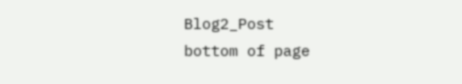Blog2_Post
bottom of page